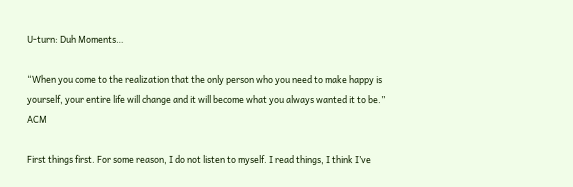U-turn: Duh Moments…

“When you come to the realization that the only person who you need to make happy is yourself, your entire life will change and it will become what you always wanted it to be.” ACM

First things first. For some reason, I do not listen to myself. I read things, I think I’ve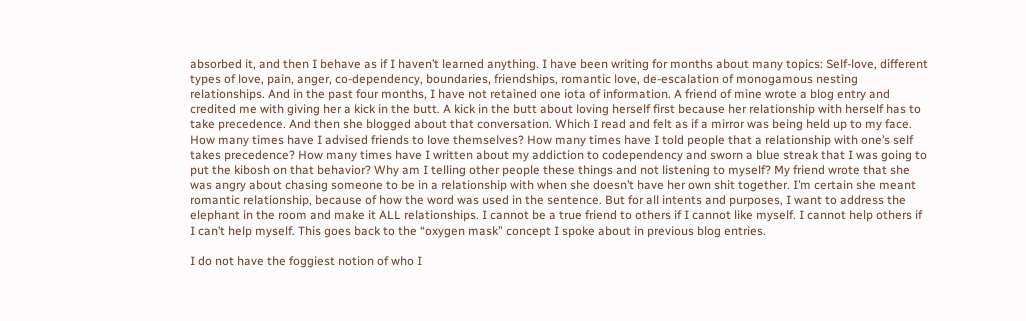absorbed it, and then I behave as if I haven’t learned anything. I have been writing for months about many topics: Self-love, different types of love, pain, anger, co-dependency, boundaries, friendships, romantic love, de-escalation of monogamous nesting relationships. And in the past four months, I have not retained one iota of information. A friend of mine wrote a blog entry and credited me with giving her a kick in the butt. A kick in the butt about loving herself first because her relationship with herself has to take precedence. And then she blogged about that conversation. Which I read and felt as if a mirror was being held up to my face. How many times have I advised friends to love themselves? How many times have I told people that a relationship with one’s self takes precedence? How many times have I written about my addiction to codependency and sworn a blue streak that I was going to put the kibosh on that behavior? Why am I telling other people these things and not listening to myself? My friend wrote that she was angry about chasing someone to be in a relationship with when she doesn’t have her own shit together. I’m certain she meant romantic relationship, because of how the word was used in the sentence. But for all intents and purposes, I want to address the elephant in the room and make it ALL relationships. I cannot be a true friend to others if I cannot like myself. I cannot help others if I can’t help myself. This goes back to the “oxygen mask” concept I spoke about in previous blog entries.

I do not have the foggiest notion of who I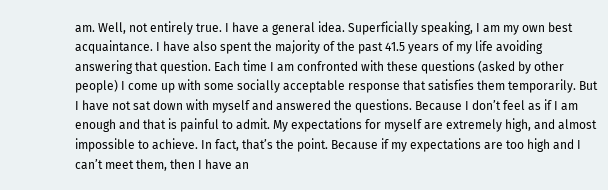am. Well, not entirely true. I have a general idea. Superficially speaking, I am my own best acquaintance. I have also spent the majority of the past 41.5 years of my life avoiding answering that question. Each time I am confronted with these questions (asked by other people) I come up with some socially acceptable response that satisfies them temporarily. But I have not sat down with myself and answered the questions. Because I don’t feel as if I am enough and that is painful to admit. My expectations for myself are extremely high, and almost impossible to achieve. In fact, that’s the point. Because if my expectations are too high and I can’t meet them, then I have an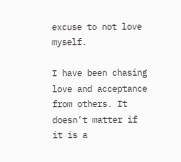excuse to not love myself.

I have been chasing love and acceptance from others. It doesn’t matter if it is a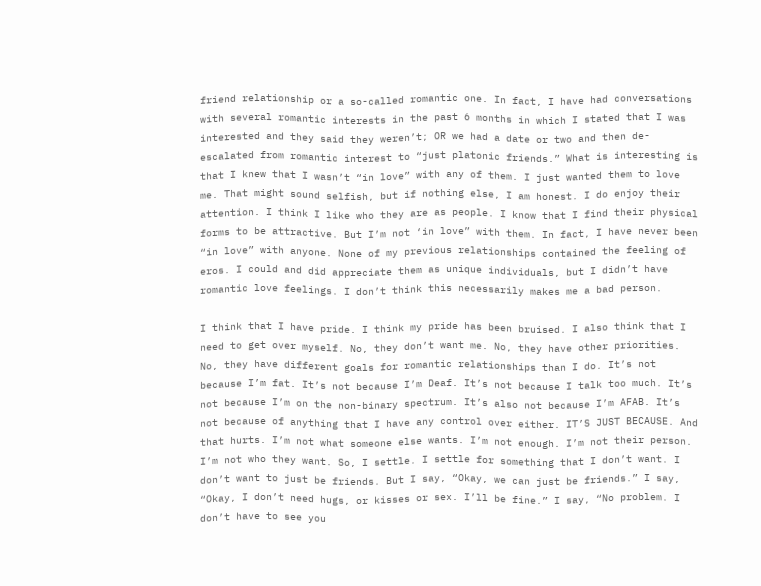friend relationship or a so-called romantic one. In fact, I have had conversations with several romantic interests in the past 6 months in which I stated that I was interested and they said they weren’t; OR we had a date or two and then de-escalated from romantic interest to “just platonic friends.” What is interesting is that I knew that I wasn’t “in love” with any of them. I just wanted them to love me. That might sound selfish, but if nothing else, I am honest. I do enjoy their attention. I think I like who they are as people. I know that I find their physical forms to be attractive. But I’m not ‘in love” with them. In fact, I have never been “in love” with anyone. None of my previous relationships contained the feeling of eros. I could and did appreciate them as unique individuals, but I didn’t have romantic love feelings. I don’t think this necessarily makes me a bad person.

I think that I have pride. I think my pride has been bruised. I also think that I need to get over myself. No, they don’t want me. No, they have other priorities. No, they have different goals for romantic relationships than I do. It’s not because I’m fat. It’s not because I’m Deaf. It’s not because I talk too much. It’s not because I’m on the non-binary spectrum. It’s also not because I’m AFAB. It’s not because of anything that I have any control over either. IT’S JUST BECAUSE. And that hurts. I’m not what someone else wants. I’m not enough. I’m not their person. I’m not who they want. So, I settle. I settle for something that I don’t want. I don’t want to just be friends. But I say, “Okay, we can just be friends.” I say, “Okay, I don’t need hugs, or kisses or sex. I’ll be fine.” I say, “No problem. I don’t have to see you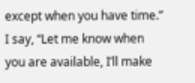except when you have time.” I say, “Let me know when you are available, I’ll make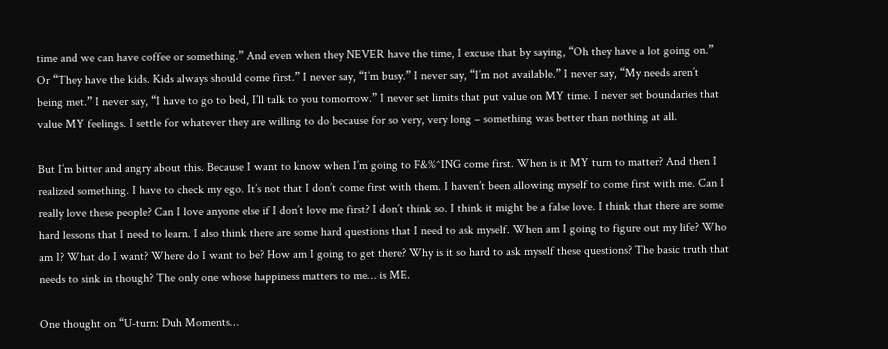time and we can have coffee or something.” And even when they NEVER have the time, I excuse that by saying, “Oh they have a lot going on.” Or “They have the kids. Kids always should come first.” I never say, “I’m busy.” I never say, “I’m not available.” I never say, “My needs aren’t being met.” I never say, “I have to go to bed, I’ll talk to you tomorrow.” I never set limits that put value on MY time. I never set boundaries that value MY feelings. I settle for whatever they are willing to do because for so very, very long – something was better than nothing at all.

But I’m bitter and angry about this. Because I want to know when I’m going to F&%^ING come first. When is it MY turn to matter? And then I realized something. I have to check my ego. It’s not that I don’t come first with them. I haven’t been allowing myself to come first with me. Can I really love these people? Can I love anyone else if I don’t love me first? I don’t think so. I think it might be a false love. I think that there are some hard lessons that I need to learn. I also think there are some hard questions that I need to ask myself. When am I going to figure out my life? Who am I? What do I want? Where do I want to be? How am I going to get there? Why is it so hard to ask myself these questions? The basic truth that needs to sink in though? The only one whose happiness matters to me… is ME.

One thought on “U-turn: Duh Moments…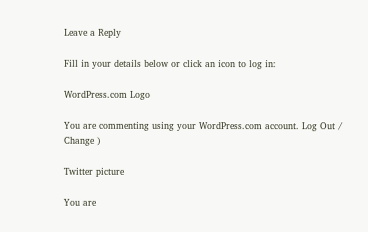Leave a Reply

Fill in your details below or click an icon to log in:

WordPress.com Logo

You are commenting using your WordPress.com account. Log Out /  Change )

Twitter picture

You are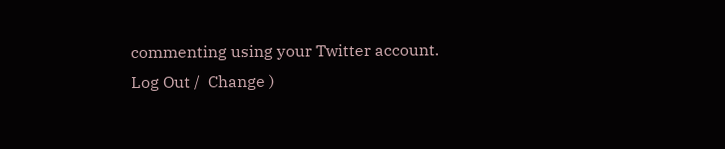commenting using your Twitter account. Log Out /  Change )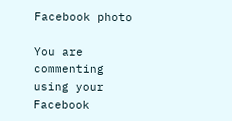Facebook photo

You are commenting using your Facebook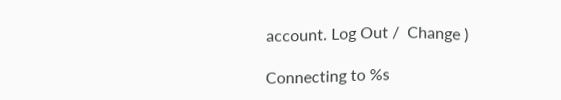account. Log Out /  Change )

Connecting to %s